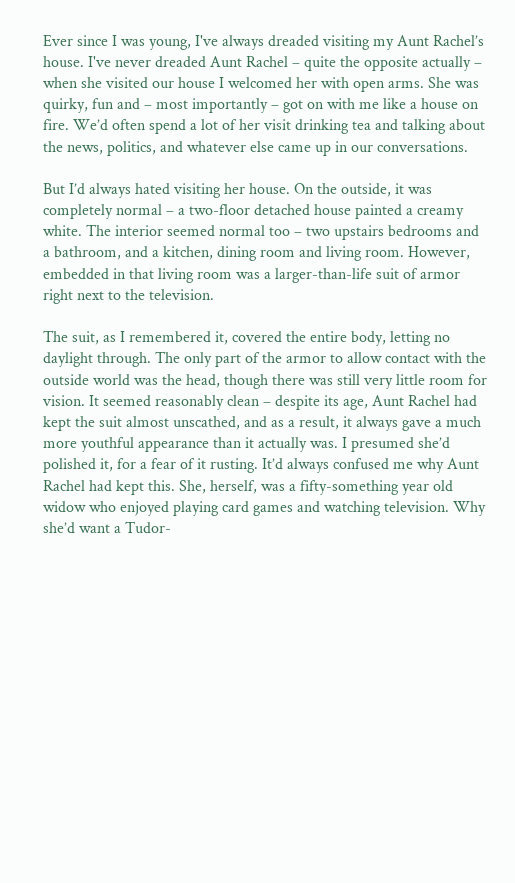Ever since I was young, I've always dreaded visiting my Aunt Rachel’s house. I've never dreaded Aunt Rachel – quite the opposite actually – when she visited our house I welcomed her with open arms. She was quirky, fun and – most importantly – got on with me like a house on fire. We’d often spend a lot of her visit drinking tea and talking about the news, politics, and whatever else came up in our conversations.

But I’d always hated visiting her house. On the outside, it was completely normal – a two-floor detached house painted a creamy white. The interior seemed normal too – two upstairs bedrooms and a bathroom, and a kitchen, dining room and living room. However, embedded in that living room was a larger-than-life suit of armor right next to the television.

The suit, as I remembered it, covered the entire body, letting no daylight through. The only part of the armor to allow contact with the outside world was the head, though there was still very little room for vision. It seemed reasonably clean – despite its age, Aunt Rachel had kept the suit almost unscathed, and as a result, it always gave a much more youthful appearance than it actually was. I presumed she’d polished it, for a fear of it rusting. It’d always confused me why Aunt Rachel had kept this. She, herself, was a fifty-something year old widow who enjoyed playing card games and watching television. Why she’d want a Tudor-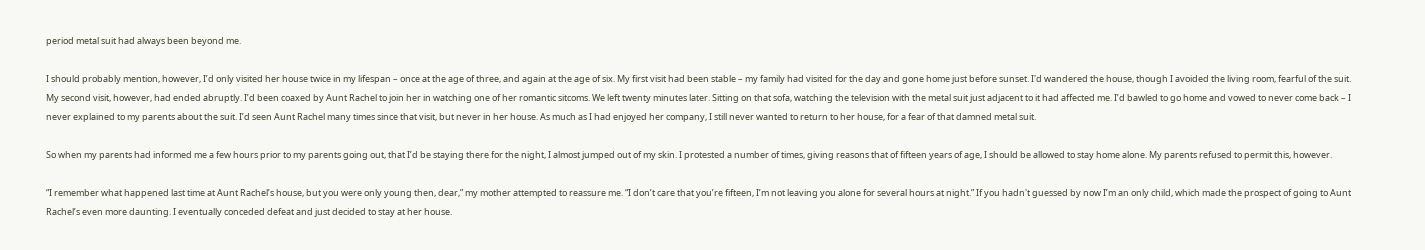period metal suit had always been beyond me.

I should probably mention, however, I’d only visited her house twice in my lifespan – once at the age of three, and again at the age of six. My first visit had been stable – my family had visited for the day and gone home just before sunset. I'd wandered the house, though I avoided the living room, fearful of the suit. My second visit, however, had ended abruptly. I’d been coaxed by Aunt Rachel to join her in watching one of her romantic sitcoms. We left twenty minutes later. Sitting on that sofa, watching the television with the metal suit just adjacent to it had affected me. I’d bawled to go home and vowed to never come back – I never explained to my parents about the suit. I’d seen Aunt Rachel many times since that visit, but never in her house. As much as I had enjoyed her company, I still never wanted to return to her house, for a fear of that damned metal suit.

So when my parents had informed me a few hours prior to my parents going out, that I’d be staying there for the night, I almost jumped out of my skin. I protested a number of times, giving reasons that of fifteen years of age, I should be allowed to stay home alone. My parents refused to permit this, however.

“I remember what happened last time at Aunt Rachel’s house, but you were only young then, dear,” my mother attempted to reassure me. “I don’t care that you’re fifteen, I’m not leaving you alone for several hours at night.” If you hadn't guessed by now I’m an only child, which made the prospect of going to Aunt Rachel’s even more daunting. I eventually conceded defeat and just decided to stay at her house.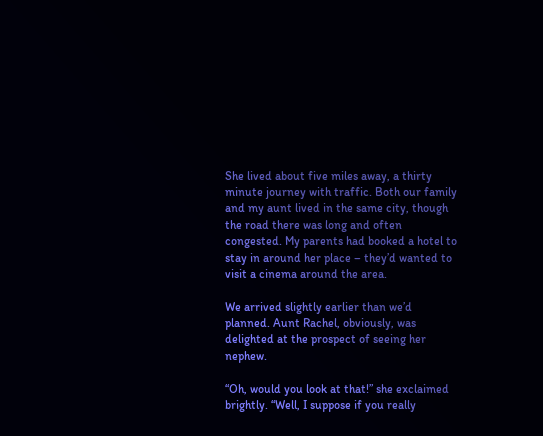She lived about five miles away, a thirty minute journey with traffic. Both our family and my aunt lived in the same city, though the road there was long and often congested. My parents had booked a hotel to stay in around her place – they’d wanted to visit a cinema around the area.

We arrived slightly earlier than we’d planned. Aunt Rachel, obviously, was delighted at the prospect of seeing her nephew.

“Oh, would you look at that!” she exclaimed brightly. “Well, I suppose if you really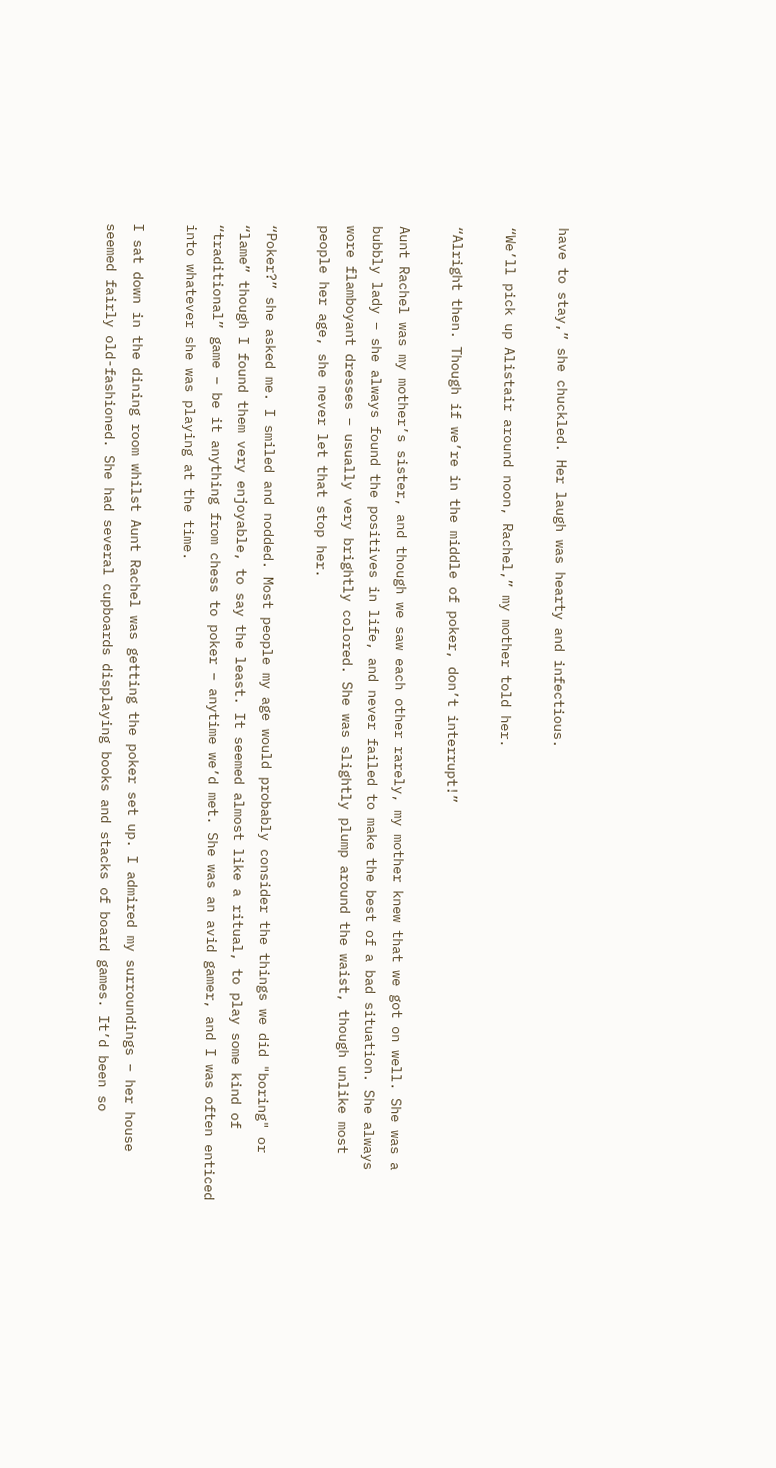have to stay,” she chuckled. Her laugh was hearty and infectious.

“We’ll pick up Alistair around noon, Rachel,” my mother told her.

“Alright then. Though if we’re in the middle of poker, don’t interrupt!”

Aunt Rachel was my mother’s sister, and though we saw each other rarely, my mother knew that we got on well. She was a bubbly lady – she always found the positives in life, and never failed to make the best of a bad situation. She always wore flamboyant dresses – usually very brightly colored. She was slightly plump around the waist, though unlike most people her age, she never let that stop her.

“Poker?” she asked me. I smiled and nodded. Most people my age would probably consider the things we did "boring" or “lame” though I found them very enjoyable, to say the least. It seemed almost like a ritual, to play some kind of “traditional” game – be it anything from chess to poker – anytime we’d met. She was an avid gamer, and I was often enticed into whatever she was playing at the time.

I sat down in the dining room whilst Aunt Rachel was getting the poker set up. I admired my surroundings – her house seemed fairly old-fashioned. She had several cupboards displaying books and stacks of board games. It’d been so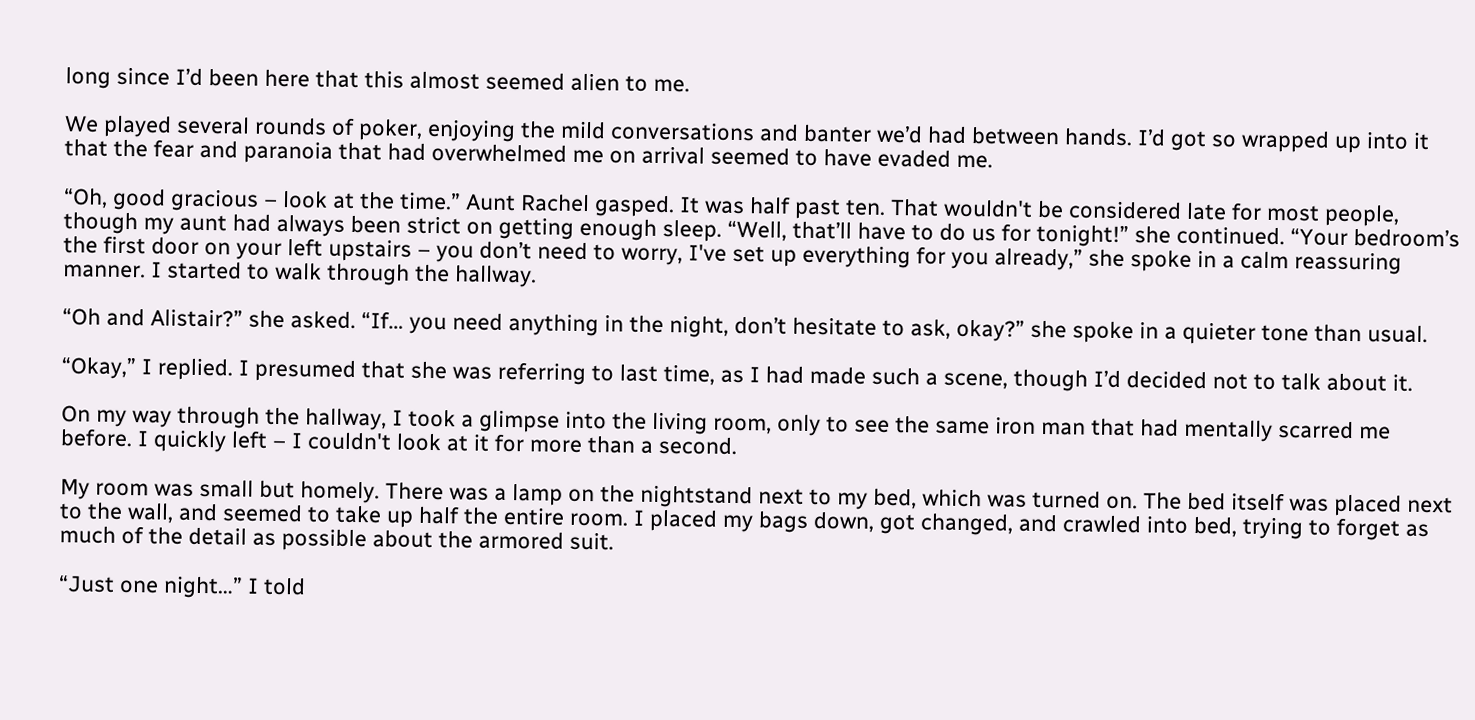long since I’d been here that this almost seemed alien to me.

We played several rounds of poker, enjoying the mild conversations and banter we’d had between hands. I’d got so wrapped up into it that the fear and paranoia that had overwhelmed me on arrival seemed to have evaded me.

“Oh, good gracious – look at the time.” Aunt Rachel gasped. It was half past ten. That wouldn't be considered late for most people, though my aunt had always been strict on getting enough sleep. “Well, that’ll have to do us for tonight!” she continued. “Your bedroom’s the first door on your left upstairs – you don’t need to worry, I've set up everything for you already,” she spoke in a calm reassuring manner. I started to walk through the hallway.

“Oh and Alistair?” she asked. “If… you need anything in the night, don’t hesitate to ask, okay?” she spoke in a quieter tone than usual.

“Okay,” I replied. I presumed that she was referring to last time, as I had made such a scene, though I’d decided not to talk about it.

On my way through the hallway, I took a glimpse into the living room, only to see the same iron man that had mentally scarred me before. I quickly left – I couldn't look at it for more than a second.

My room was small but homely. There was a lamp on the nightstand next to my bed, which was turned on. The bed itself was placed next to the wall, and seemed to take up half the entire room. I placed my bags down, got changed, and crawled into bed, trying to forget as much of the detail as possible about the armored suit.

“Just one night…” I told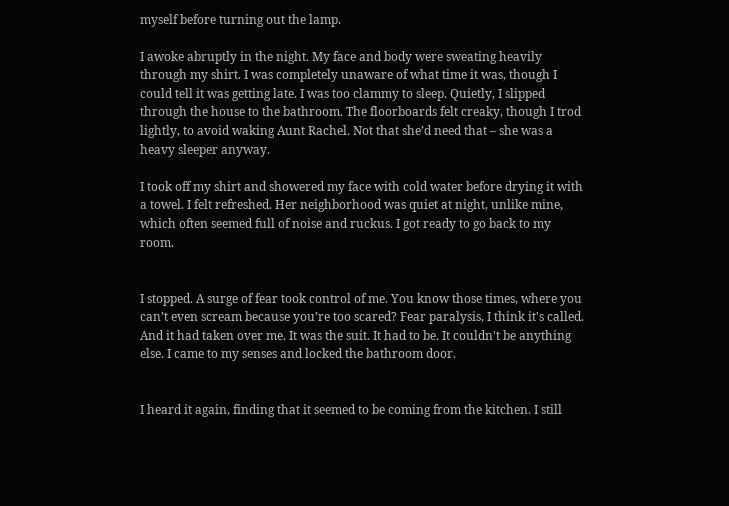myself before turning out the lamp.

I awoke abruptly in the night. My face and body were sweating heavily through my shirt. I was completely unaware of what time it was, though I could tell it was getting late. I was too clammy to sleep. Quietly, I slipped through the house to the bathroom. The floorboards felt creaky, though I trod lightly, to avoid waking Aunt Rachel. Not that she’d need that – she was a heavy sleeper anyway.

I took off my shirt and showered my face with cold water before drying it with a towel. I felt refreshed. Her neighborhood was quiet at night, unlike mine, which often seemed full of noise and ruckus. I got ready to go back to my room.


I stopped. A surge of fear took control of me. You know those times, where you can’t even scream because you’re too scared? Fear paralysis, I think it's called. And it had taken over me. It was the suit. It had to be. It couldn't be anything else. I came to my senses and locked the bathroom door.


I heard it again, finding that it seemed to be coming from the kitchen. I still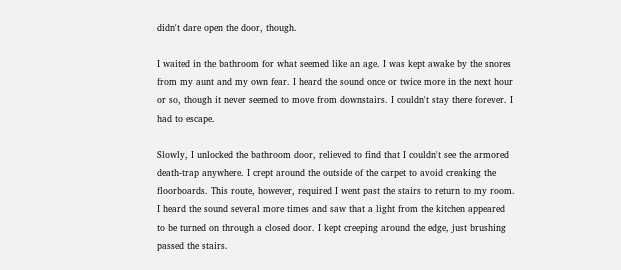didn't dare open the door, though.

I waited in the bathroom for what seemed like an age. I was kept awake by the snores from my aunt and my own fear. I heard the sound once or twice more in the next hour or so, though it never seemed to move from downstairs. I couldn't stay there forever. I had to escape.

Slowly, I unlocked the bathroom door, relieved to find that I couldn't see the armored death-trap anywhere. I crept around the outside of the carpet to avoid creaking the floorboards. This route, however, required I went past the stairs to return to my room. I heard the sound several more times and saw that a light from the kitchen appeared to be turned on through a closed door. I kept creeping around the edge, just brushing passed the stairs.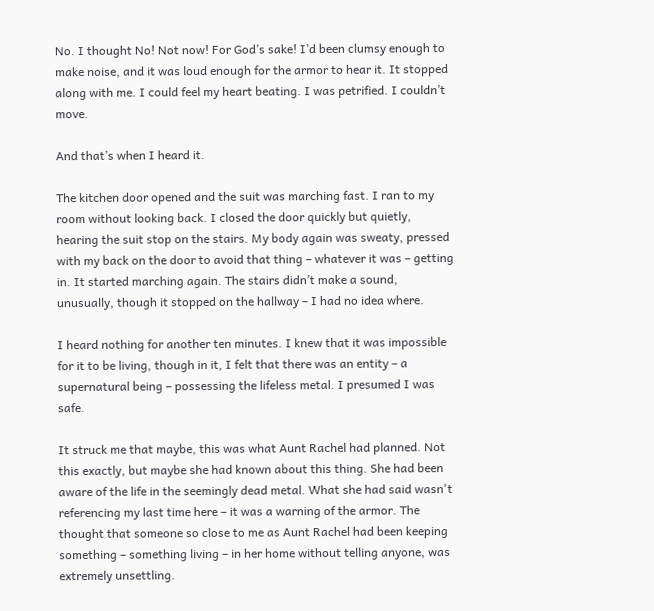No. I thought No! Not now! For God’s sake! I’d been clumsy enough to make noise, and it was loud enough for the armor to hear it. It stopped along with me. I could feel my heart beating. I was petrified. I couldn’t move.

And that’s when I heard it.

The kitchen door opened and the suit was marching fast. I ran to my room without looking back. I closed the door quickly but quietly, hearing the suit stop on the stairs. My body again was sweaty, pressed with my back on the door to avoid that thing – whatever it was – getting in. It started marching again. The stairs didn’t make a sound, unusually, though it stopped on the hallway – I had no idea where.

I heard nothing for another ten minutes. I knew that it was impossible for it to be living, though in it, I felt that there was an entity – a supernatural being – possessing the lifeless metal. I presumed I was safe.

It struck me that maybe, this was what Aunt Rachel had planned. Not this exactly, but maybe she had known about this thing. She had been aware of the life in the seemingly dead metal. What she had said wasn't referencing my last time here – it was a warning of the armor. The thought that someone so close to me as Aunt Rachel had been keeping something – something living – in her home without telling anyone, was extremely unsettling.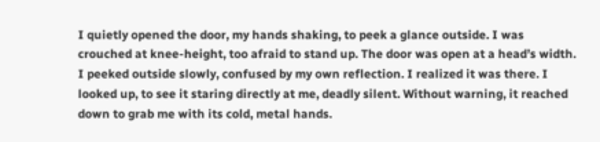I quietly opened the door, my hands shaking, to peek a glance outside. I was crouched at knee-height, too afraid to stand up. The door was open at a head’s width. I peeked outside slowly, confused by my own reflection. I realized it was there. I looked up, to see it staring directly at me, deadly silent. Without warning, it reached down to grab me with its cold, metal hands.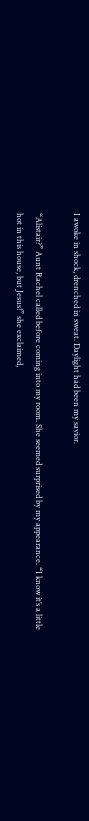I awoke in shock, drenched in sweat. Daylight had been my savior.

“Alistair?” Aunt Rachel called before coming into my room. She seemed surprised by my appearance. “I know it’s a little hot in this house, but Jesus!” she exclaimed,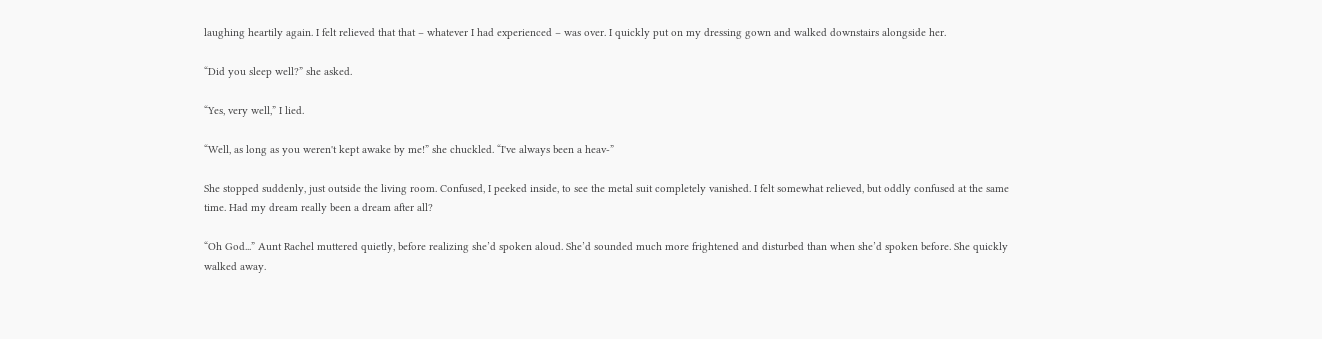laughing heartily again. I felt relieved that that – whatever I had experienced – was over. I quickly put on my dressing gown and walked downstairs alongside her.

“Did you sleep well?” she asked.

“Yes, very well,” I lied.

“Well, as long as you weren't kept awake by me!” she chuckled. “I've always been a heav-”

She stopped suddenly, just outside the living room. Confused, I peeked inside, to see the metal suit completely vanished. I felt somewhat relieved, but oddly confused at the same time. Had my dream really been a dream after all?

“Oh God...” Aunt Rachel muttered quietly, before realizing she’d spoken aloud. She’d sounded much more frightened and disturbed than when she’d spoken before. She quickly walked away.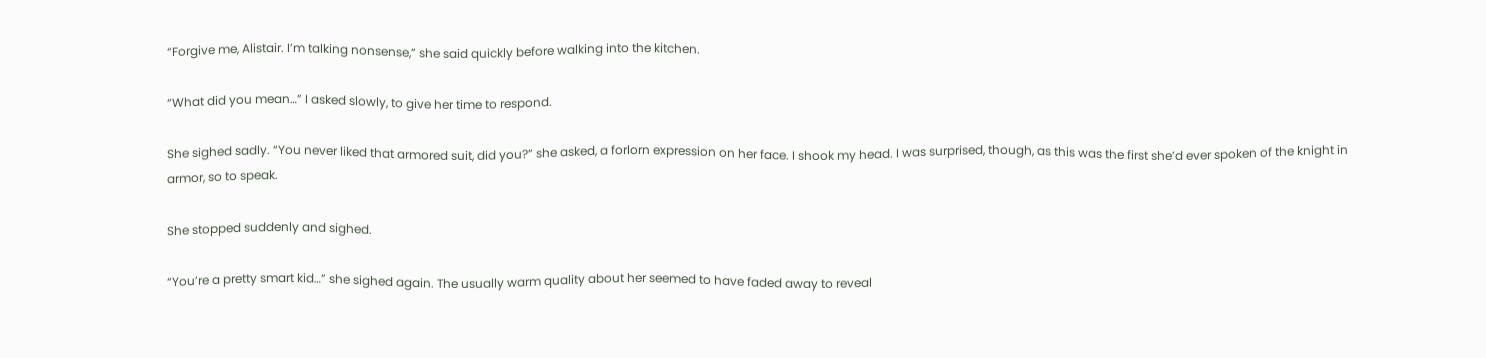“Forgive me, Alistair. I’m talking nonsense,” she said quickly before walking into the kitchen.

“What did you mean…” I asked slowly, to give her time to respond.

She sighed sadly. “You never liked that armored suit, did you?” she asked, a forlorn expression on her face. I shook my head. I was surprised, though, as this was the first she’d ever spoken of the knight in armor, so to speak.

She stopped suddenly and sighed.

“You’re a pretty smart kid…” she sighed again. The usually warm quality about her seemed to have faded away to reveal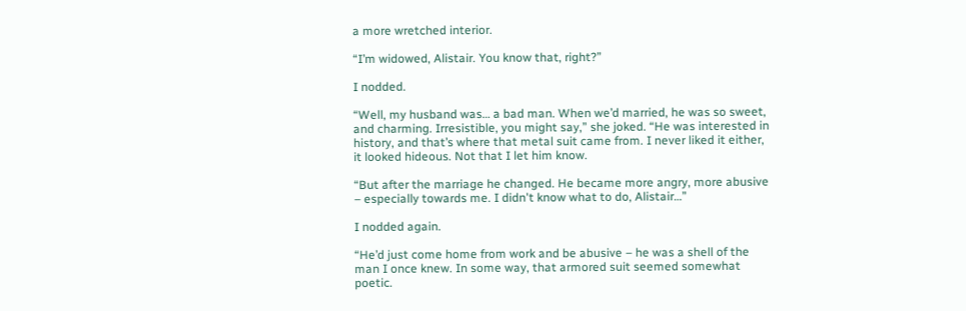a more wretched interior.

“I’m widowed, Alistair. You know that, right?”

I nodded.

“Well, my husband was… a bad man. When we’d married, he was so sweet, and charming. Irresistible, you might say,” she joked. “He was interested in history, and that’s where that metal suit came from. I never liked it either, it looked hideous. Not that I let him know.

“But after the marriage he changed. He became more angry, more abusive – especially towards me. I didn't know what to do, Alistair…”

I nodded again.

“He’d just come home from work and be abusive – he was a shell of the man I once knew. In some way, that armored suit seemed somewhat poetic.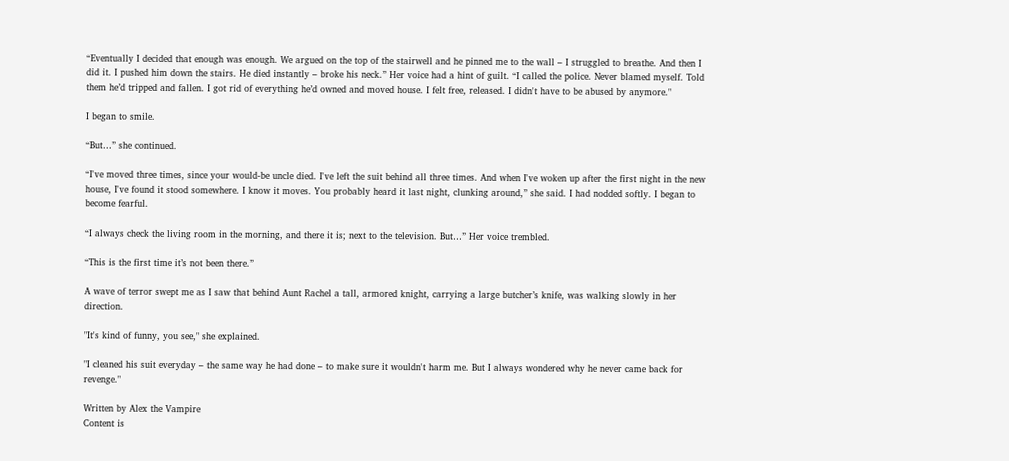“Eventually I decided that enough was enough. We argued on the top of the stairwell and he pinned me to the wall – I struggled to breathe. And then I did it. I pushed him down the stairs. He died instantly – broke his neck.” Her voice had a hint of guilt. “I called the police. Never blamed myself. Told them he’d tripped and fallen. I got rid of everything he’d owned and moved house. I felt free, released. I didn't have to be abused by anymore."

I began to smile.

“But…” she continued.

“I've moved three times, since your would-be uncle died. I've left the suit behind all three times. And when I've woken up after the first night in the new house, I've found it stood somewhere. I know it moves. You probably heard it last night, clunking around,” she said. I had nodded softly. I began to become fearful.

“I always check the living room in the morning, and there it is; next to the television. But…” Her voice trembled.

“This is the first time it’s not been there.”

A wave of terror swept me as I saw that behind Aunt Rachel a tall, armored knight, carrying a large butcher’s knife, was walking slowly in her direction.

"It's kind of funny, you see," she explained.

"I cleaned his suit everyday – the same way he had done – to make sure it wouldn't harm me. But I always wondered why he never came back for revenge."

Written by Alex the Vampire
Content is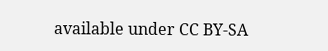available under CC BY-SA